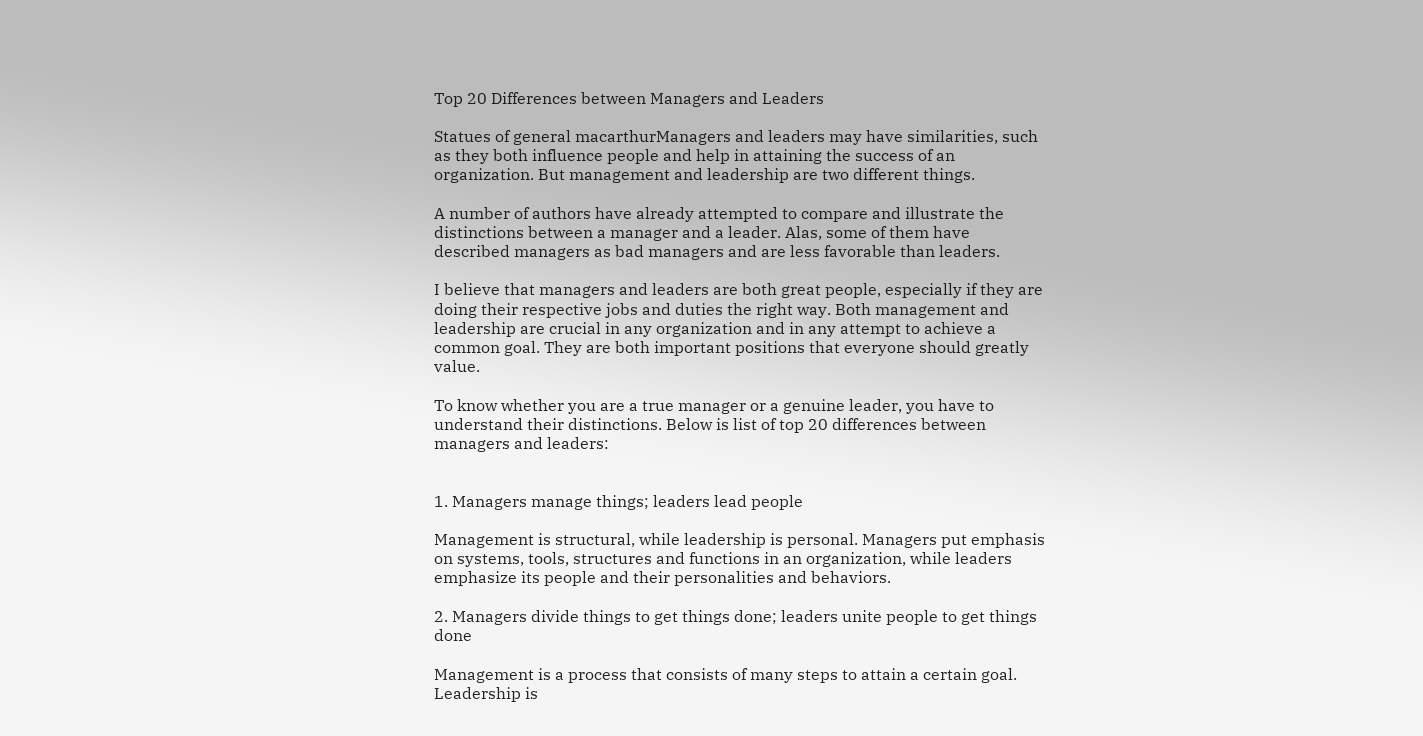Top 20 Differences between Managers and Leaders

Statues of general macarthurManagers and leaders may have similarities, such as they both influence people and help in attaining the success of an organization. But management and leadership are two different things.

A number of authors have already attempted to compare and illustrate the distinctions between a manager and a leader. Alas, some of them have described managers as bad managers and are less favorable than leaders.

I believe that managers and leaders are both great people, especially if they are doing their respective jobs and duties the right way. Both management and leadership are crucial in any organization and in any attempt to achieve a common goal. They are both important positions that everyone should greatly value.

To know whether you are a true manager or a genuine leader, you have to understand their distinctions. Below is list of top 20 differences between managers and leaders:


1. Managers manage things; leaders lead people

Management is structural, while leadership is personal. Managers put emphasis on systems, tools, structures and functions in an organization, while leaders emphasize its people and their personalities and behaviors.

2. Managers divide things to get things done; leaders unite people to get things done

Management is a process that consists of many steps to attain a certain goal. Leadership is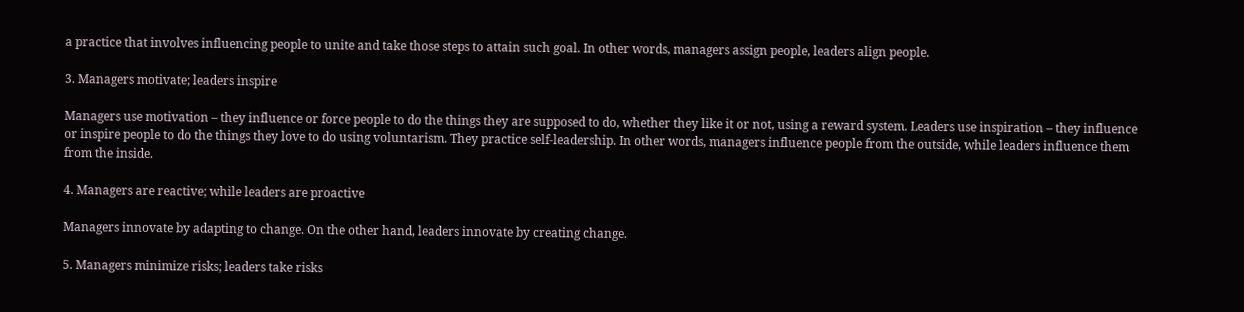a practice that involves influencing people to unite and take those steps to attain such goal. In other words, managers assign people, leaders align people.

3. Managers motivate; leaders inspire

Managers use motivation – they influence or force people to do the things they are supposed to do, whether they like it or not, using a reward system. Leaders use inspiration – they influence or inspire people to do the things they love to do using voluntarism. They practice self-leadership. In other words, managers influence people from the outside, while leaders influence them from the inside.

4. Managers are reactive; while leaders are proactive

Managers innovate by adapting to change. On the other hand, leaders innovate by creating change.

5. Managers minimize risks; leaders take risks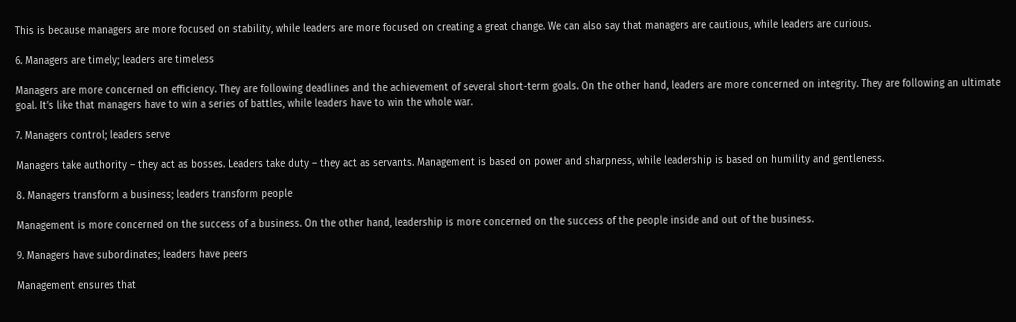This is because managers are more focused on stability, while leaders are more focused on creating a great change. We can also say that managers are cautious, while leaders are curious.

6. Managers are timely; leaders are timeless

Managers are more concerned on efficiency. They are following deadlines and the achievement of several short-term goals. On the other hand, leaders are more concerned on integrity. They are following an ultimate goal. It’s like that managers have to win a series of battles, while leaders have to win the whole war.

7. Managers control; leaders serve

Managers take authority – they act as bosses. Leaders take duty – they act as servants. Management is based on power and sharpness, while leadership is based on humility and gentleness.

8. Managers transform a business; leaders transform people

Management is more concerned on the success of a business. On the other hand, leadership is more concerned on the success of the people inside and out of the business.

9. Managers have subordinates; leaders have peers

Management ensures that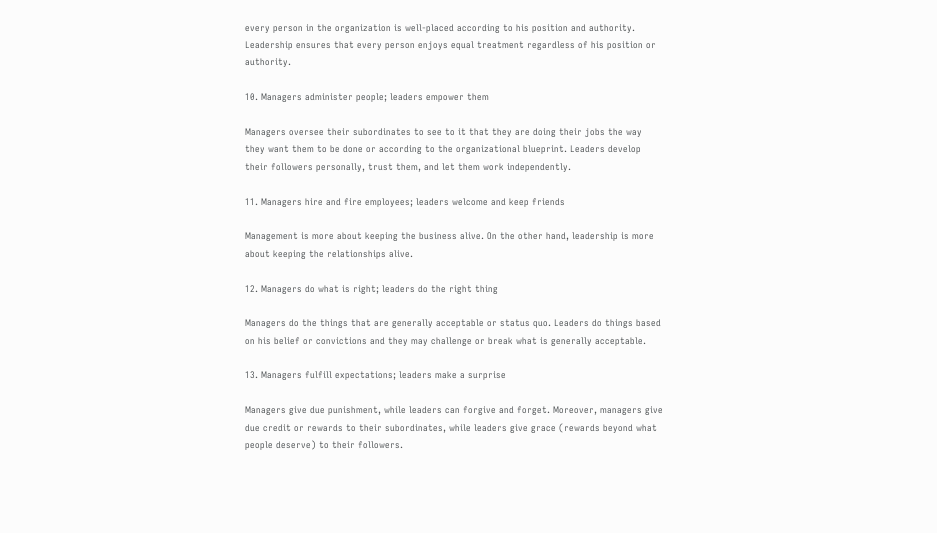every person in the organization is well-placed according to his position and authority. Leadership ensures that every person enjoys equal treatment regardless of his position or authority.

10. Managers administer people; leaders empower them

Managers oversee their subordinates to see to it that they are doing their jobs the way they want them to be done or according to the organizational blueprint. Leaders develop their followers personally, trust them, and let them work independently.

11. Managers hire and fire employees; leaders welcome and keep friends

Management is more about keeping the business alive. On the other hand, leadership is more about keeping the relationships alive.

12. Managers do what is right; leaders do the right thing

Managers do the things that are generally acceptable or status quo. Leaders do things based on his belief or convictions and they may challenge or break what is generally acceptable.

13. Managers fulfill expectations; leaders make a surprise

Managers give due punishment, while leaders can forgive and forget. Moreover, managers give due credit or rewards to their subordinates, while leaders give grace (rewards beyond what people deserve) to their followers.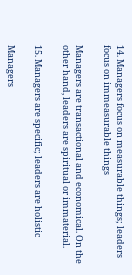14. Managers focus on measurable things; leaders focus on immeasurable things

Managers are transactional and economical. On the other hand, leaders are spiritual or immaterial.

15. Managers are specific; leaders are holistic

Managers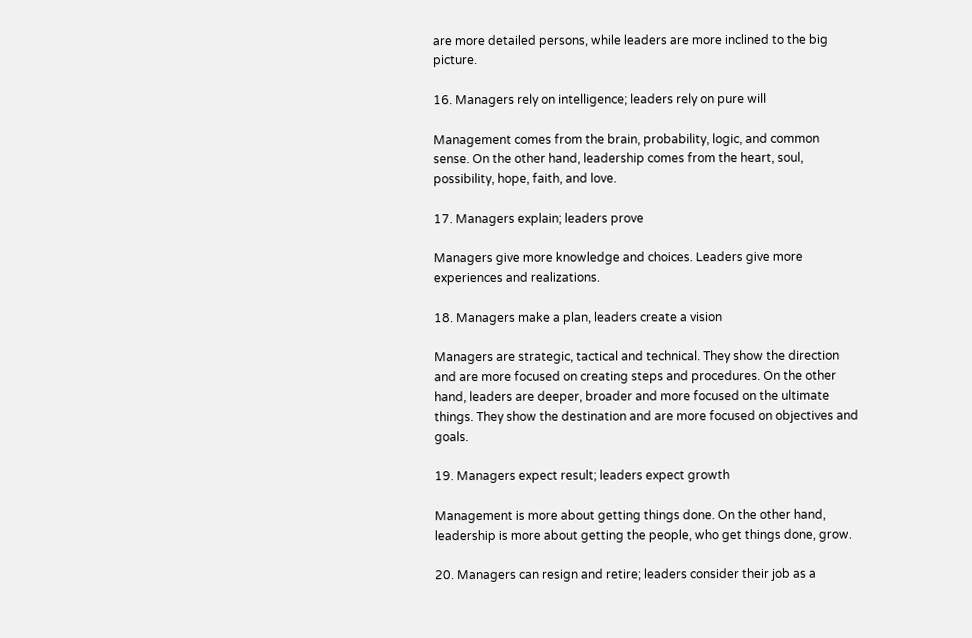are more detailed persons, while leaders are more inclined to the big picture.

16. Managers rely on intelligence; leaders rely on pure will

Management comes from the brain, probability, logic, and common sense. On the other hand, leadership comes from the heart, soul, possibility, hope, faith, and love.

17. Managers explain; leaders prove

Managers give more knowledge and choices. Leaders give more experiences and realizations.

18. Managers make a plan, leaders create a vision

Managers are strategic, tactical and technical. They show the direction and are more focused on creating steps and procedures. On the other hand, leaders are deeper, broader and more focused on the ultimate things. They show the destination and are more focused on objectives and goals.

19. Managers expect result; leaders expect growth

Management is more about getting things done. On the other hand, leadership is more about getting the people, who get things done, grow.

20. Managers can resign and retire; leaders consider their job as a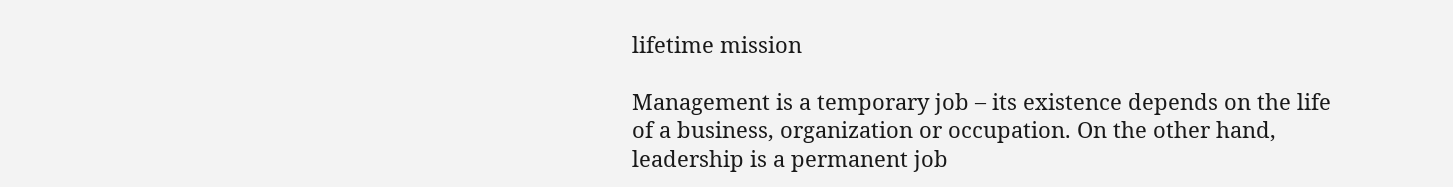lifetime mission

Management is a temporary job – its existence depends on the life of a business, organization or occupation. On the other hand, leadership is a permanent job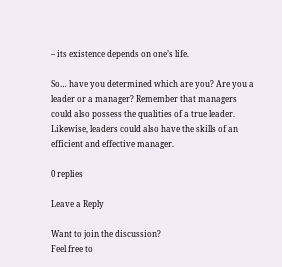– its existence depends on one’s life.

So… have you determined which are you? Are you a leader or a manager? Remember that managers could also possess the qualities of a true leader. Likewise, leaders could also have the skills of an efficient and effective manager.

0 replies

Leave a Reply

Want to join the discussion?
Feel free to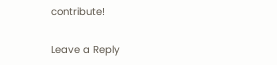contribute!

Leave a Reply